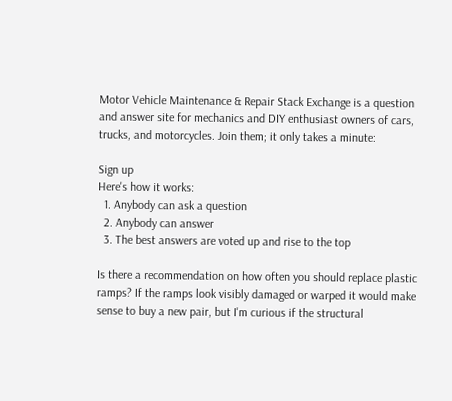Motor Vehicle Maintenance & Repair Stack Exchange is a question and answer site for mechanics and DIY enthusiast owners of cars, trucks, and motorcycles. Join them; it only takes a minute:

Sign up
Here's how it works:
  1. Anybody can ask a question
  2. Anybody can answer
  3. The best answers are voted up and rise to the top

Is there a recommendation on how often you should replace plastic ramps? If the ramps look visibly damaged or warped it would make sense to buy a new pair, but I'm curious if the structural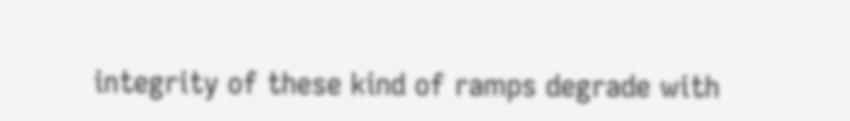integrity of these kind of ramps degrade with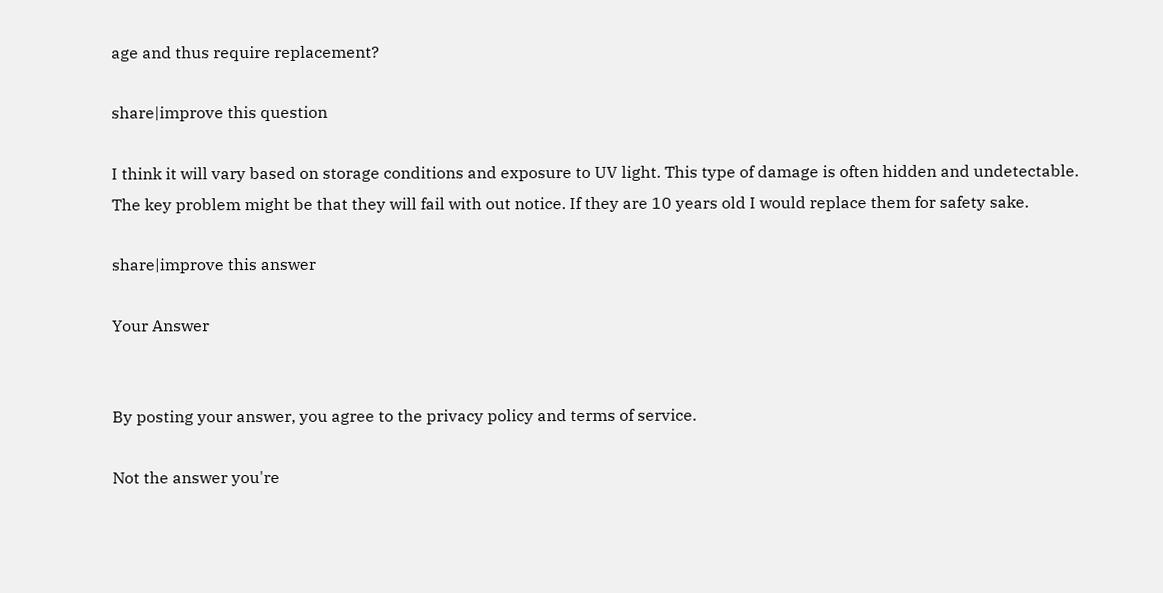age and thus require replacement?

share|improve this question

I think it will vary based on storage conditions and exposure to UV light. This type of damage is often hidden and undetectable. The key problem might be that they will fail with out notice. If they are 10 years old I would replace them for safety sake.

share|improve this answer

Your Answer


By posting your answer, you agree to the privacy policy and terms of service.

Not the answer you're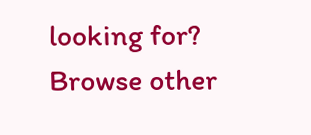looking for? Browse other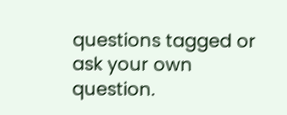questions tagged or ask your own question.